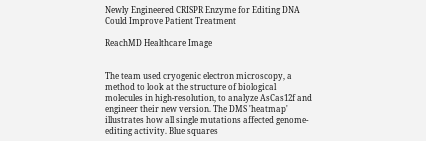Newly Engineered CRISPR Enzyme for Editing DNA Could Improve Patient Treatment

ReachMD Healthcare Image


The team used cryogenic electron microscopy, a method to look at the structure of biological molecules in high-resolution, to analyze AsCas12f and engineer their new version. The DMS 'heatmap' illustrates how all single mutations affected genome-editing activity. Blue squares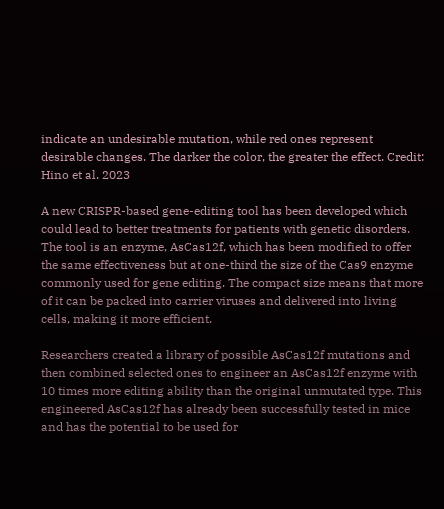indicate an undesirable mutation, while red ones represent desirable changes. The darker the color, the greater the effect. Credit: Hino et al. 2023

A new CRISPR-based gene-editing tool has been developed which could lead to better treatments for patients with genetic disorders. The tool is an enzyme, AsCas12f, which has been modified to offer the same effectiveness but at one-third the size of the Cas9 enzyme commonly used for gene editing. The compact size means that more of it can be packed into carrier viruses and delivered into living cells, making it more efficient.

Researchers created a library of possible AsCas12f mutations and then combined selected ones to engineer an AsCas12f enzyme with 10 times more editing ability than the original unmutated type. This engineered AsCas12f has already been successfully tested in mice and has the potential to be used for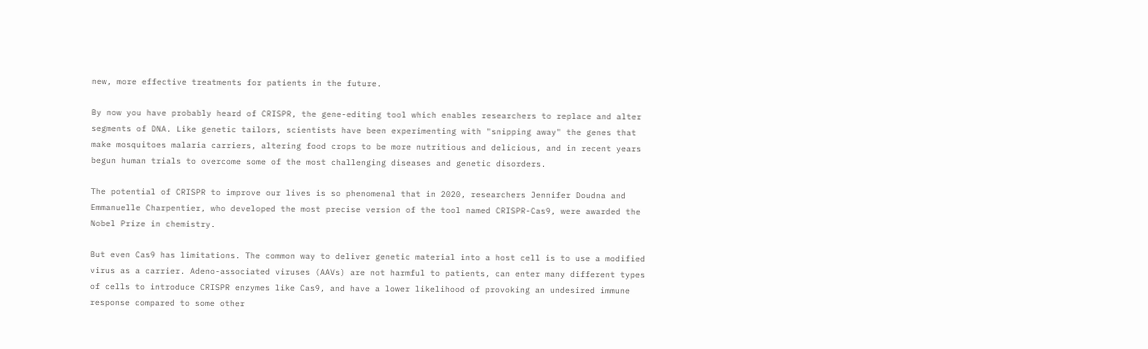new, more effective treatments for patients in the future.

By now you have probably heard of CRISPR, the gene-editing tool which enables researchers to replace and alter segments of DNA. Like genetic tailors, scientists have been experimenting with "snipping away" the genes that make mosquitoes malaria carriers, altering food crops to be more nutritious and delicious, and in recent years begun human trials to overcome some of the most challenging diseases and genetic disorders.

The potential of CRISPR to improve our lives is so phenomenal that in 2020, researchers Jennifer Doudna and Emmanuelle Charpentier, who developed the most precise version of the tool named CRISPR-Cas9, were awarded the Nobel Prize in chemistry.

But even Cas9 has limitations. The common way to deliver genetic material into a host cell is to use a modified virus as a carrier. Adeno-associated viruses (AAVs) are not harmful to patients, can enter many different types of cells to introduce CRISPR enzymes like Cas9, and have a lower likelihood of provoking an undesired immune response compared to some other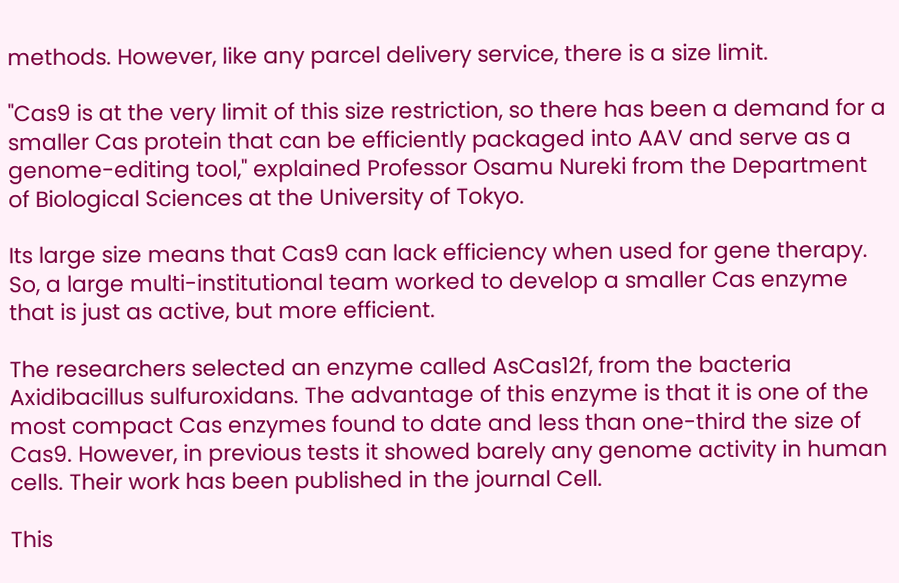methods. However, like any parcel delivery service, there is a size limit.

"Cas9 is at the very limit of this size restriction, so there has been a demand for a smaller Cas protein that can be efficiently packaged into AAV and serve as a genome-editing tool," explained Professor Osamu Nureki from the Department of Biological Sciences at the University of Tokyo.

Its large size means that Cas9 can lack efficiency when used for gene therapy. So, a large multi-institutional team worked to develop a smaller Cas enzyme that is just as active, but more efficient.

The researchers selected an enzyme called AsCas12f, from the bacteria Axidibacillus sulfuroxidans. The advantage of this enzyme is that it is one of the most compact Cas enzymes found to date and less than one-third the size of Cas9. However, in previous tests it showed barely any genome activity in human cells. Their work has been published in the journal Cell.

This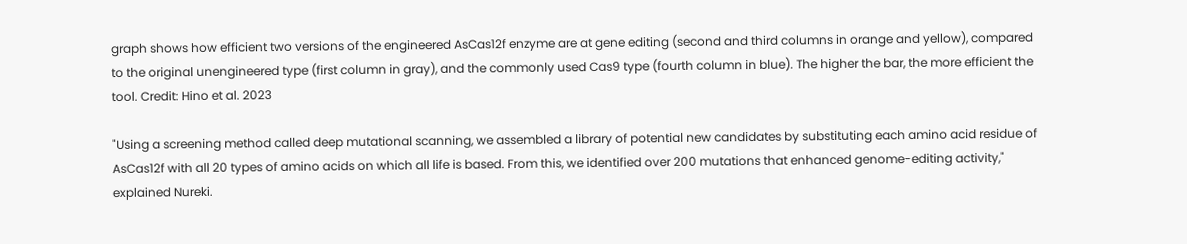graph shows how efficient two versions of the engineered AsCas12f enzyme are at gene editing (second and third columns in orange and yellow), compared to the original unengineered type (first column in gray), and the commonly used Cas9 type (fourth column in blue). The higher the bar, the more efficient the tool. Credit: Hino et al. 2023

"Using a screening method called deep mutational scanning, we assembled a library of potential new candidates by substituting each amino acid residue of AsCas12f with all 20 types of amino acids on which all life is based. From this, we identified over 200 mutations that enhanced genome-editing activity," explained Nureki.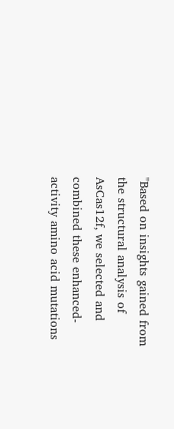"Based on insights gained from the structural analysis of AsCas12f, we selected and combined these enhanced-activity amino acid mutations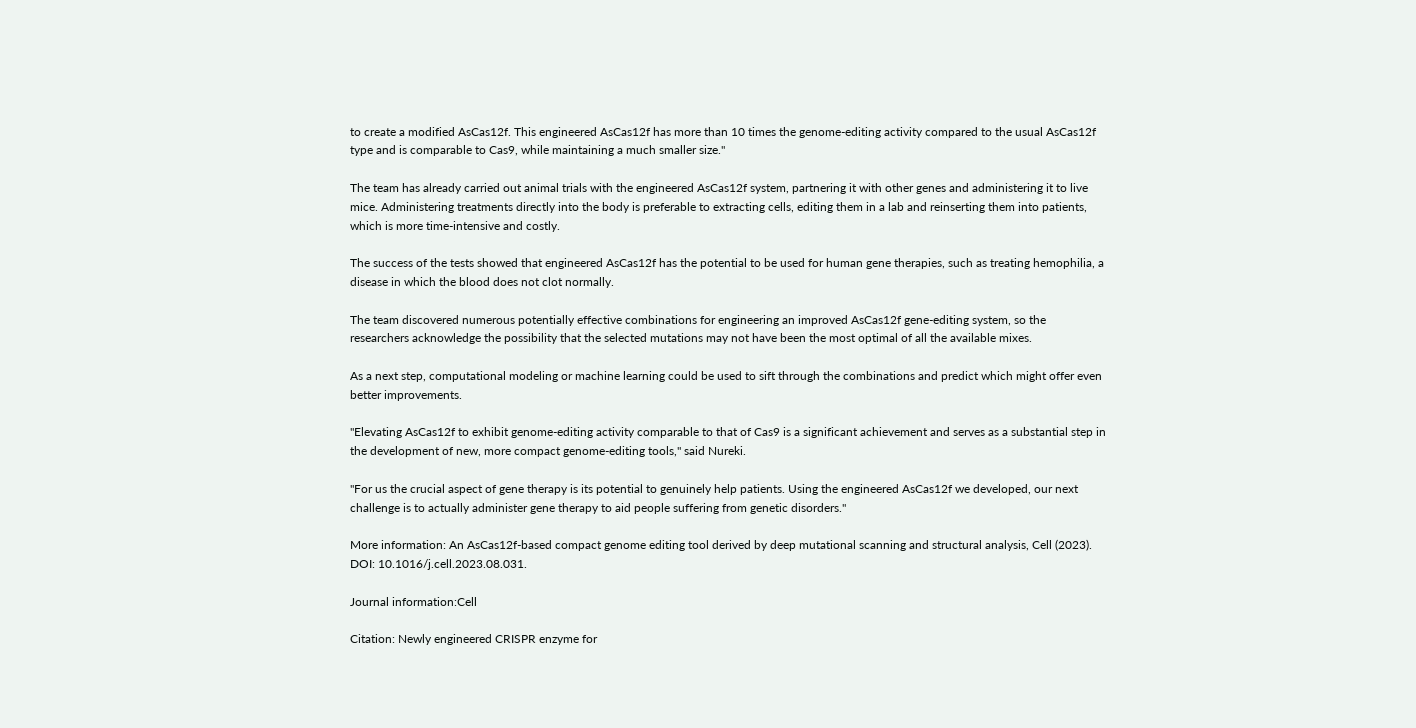to create a modified AsCas12f. This engineered AsCas12f has more than 10 times the genome-editing activity compared to the usual AsCas12f type and is comparable to Cas9, while maintaining a much smaller size."

The team has already carried out animal trials with the engineered AsCas12f system, partnering it with other genes and administering it to live mice. Administering treatments directly into the body is preferable to extracting cells, editing them in a lab and reinserting them into patients, which is more time-intensive and costly.

The success of the tests showed that engineered AsCas12f has the potential to be used for human gene therapies, such as treating hemophilia, a disease in which the blood does not clot normally.

The team discovered numerous potentially effective combinations for engineering an improved AsCas12f gene-editing system, so the researchers acknowledge the possibility that the selected mutations may not have been the most optimal of all the available mixes.

As a next step, computational modeling or machine learning could be used to sift through the combinations and predict which might offer even better improvements.

"Elevating AsCas12f to exhibit genome-editing activity comparable to that of Cas9 is a significant achievement and serves as a substantial step in the development of new, more compact genome-editing tools," said Nureki.

"For us the crucial aspect of gene therapy is its potential to genuinely help patients. Using the engineered AsCas12f we developed, our next challenge is to actually administer gene therapy to aid people suffering from genetic disorders."

More information: An AsCas12f-based compact genome editing tool derived by deep mutational scanning and structural analysis, Cell (2023). DOI: 10.1016/j.cell.2023.08.031.

Journal information:Cell

Citation: Newly engineered CRISPR enzyme for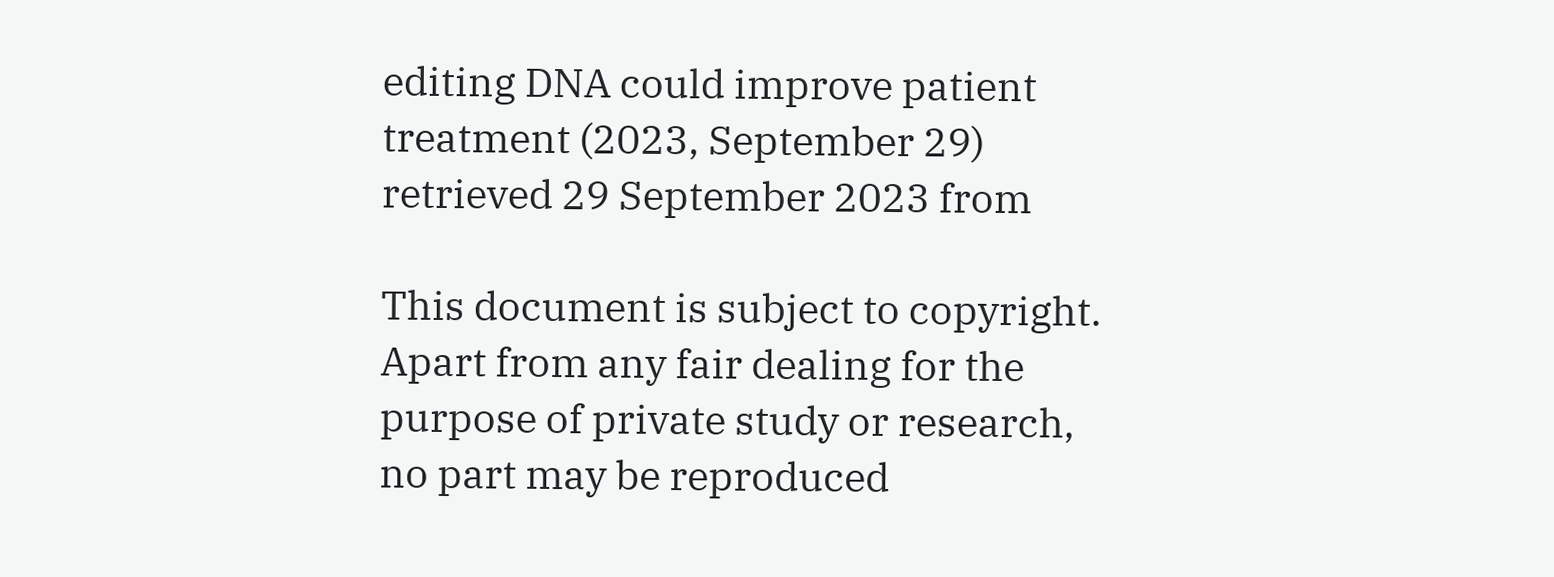editing DNA could improve patient treatment (2023, September 29) retrieved 29 September 2023 from

This document is subject to copyright. Apart from any fair dealing for the purpose of private study or research, no part may be reproduced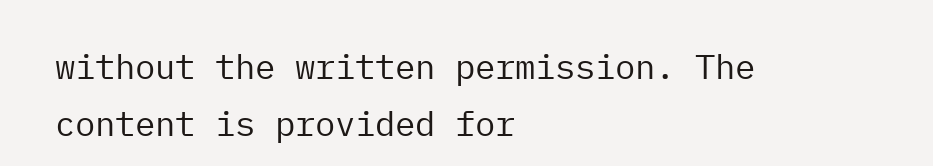without the written permission. The content is provided for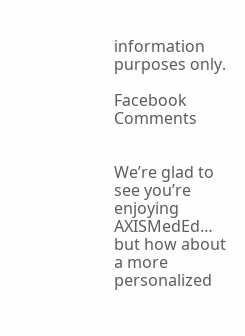information purposes only.

Facebook Comments


We’re glad to see you’re enjoying AXISMedEd…
but how about a more personalized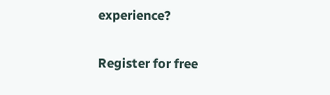experience?

Register for free